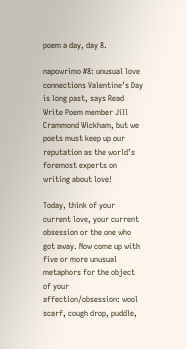poem a day, day 8.

napowrimo #8: unusual love connections Valentine’s Day is long past, says Read Write Poem member Jill Crammond Wickham, but we poets must keep up our reputation as the world’s foremost experts on writing about love!

Today, think of your current love, your current obsession or the one who got away. Now come up with five or more unusual metaphors for the object of your affection/obsession: wool scarf, cough drop, puddle,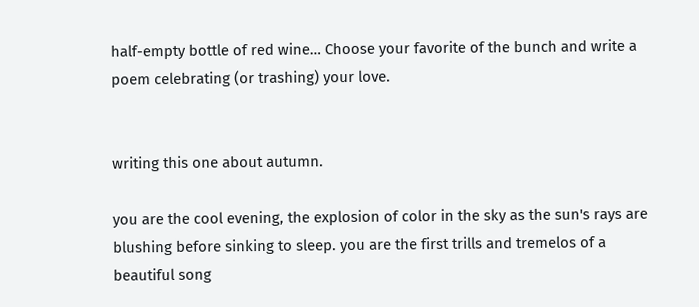half-empty bottle of red wine… Choose your favorite of the bunch and write a poem celebrating (or trashing) your love.


writing this one about autumn.

you are the cool evening, the explosion of color in the sky as the sun's rays are blushing before sinking to sleep. you are the first trills and tremelos of a beautiful song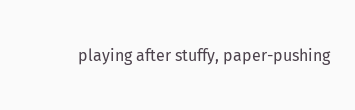playing after stuffy, paper-pushing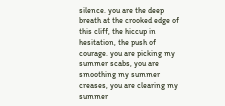silence. you are the deep breath at the crooked edge of this cliff, the hiccup in hesitation, the push of courage. you are picking my summer scabs, you are smoothing my summer creases, you are clearing my summer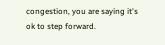congestion, you are saying it's ok to step forward.